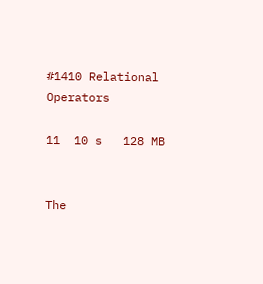#1410 Relational Operators

11  10 s   128 MB


The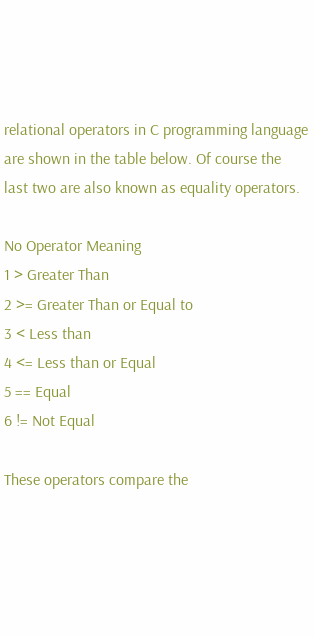relational operators in C programming language are shown in the table below. Of course the last two are also known as equality operators.

No Operator Meaning
1 > Greater Than
2 >= Greater Than or Equal to
3 < Less than
4 <= Less than or Equal
5 == Equal
6 != Not Equal

These operators compare the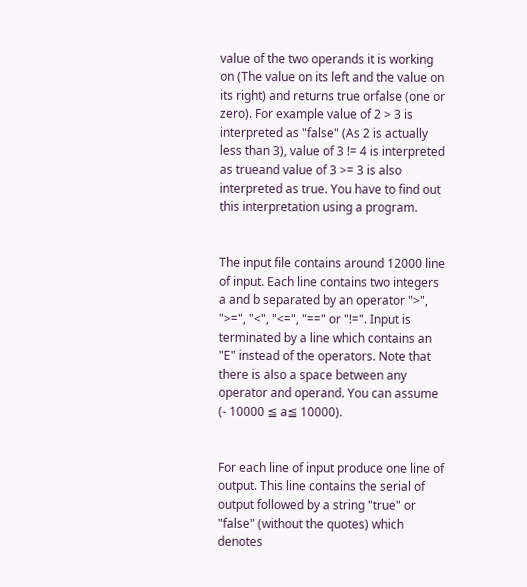value of the two operands it is working on (The value on its left and the value on its right) and returns true orfalse (one or zero). For example value of 2 > 3 is interpreted as "false" (As 2 is actually less than 3), value of 3 != 4 is interpreted as trueand value of 3 >= 3 is also interpreted as true. You have to find out this interpretation using a program.


The input file contains around 12000 line of input. Each line contains two integers a and b separated by an operator ">", ">=", "<", "<=", "==" or "!=". Input is terminated by a line which contains an "E" instead of the operators. Note that there is also a space between any operator and operand. You can assume (- 10000 ≦ a≦ 10000).


For each line of input produce one line of output. This line contains the serial of output followed by a string "true" or "false" (without the quotes) which denotes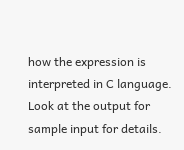how the expression is interpreted in C language. Look at the output for sample input for details.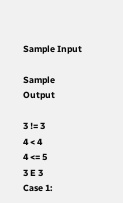Sample Input

Sample Output

3 != 3
4 < 4
4 <= 5
3 E 3
Case 1: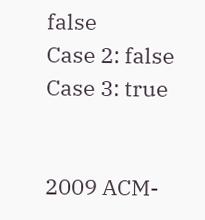false
Case 2: false
Case 3: true


2009 ACM-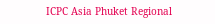ICPC Asia Phuket Regional